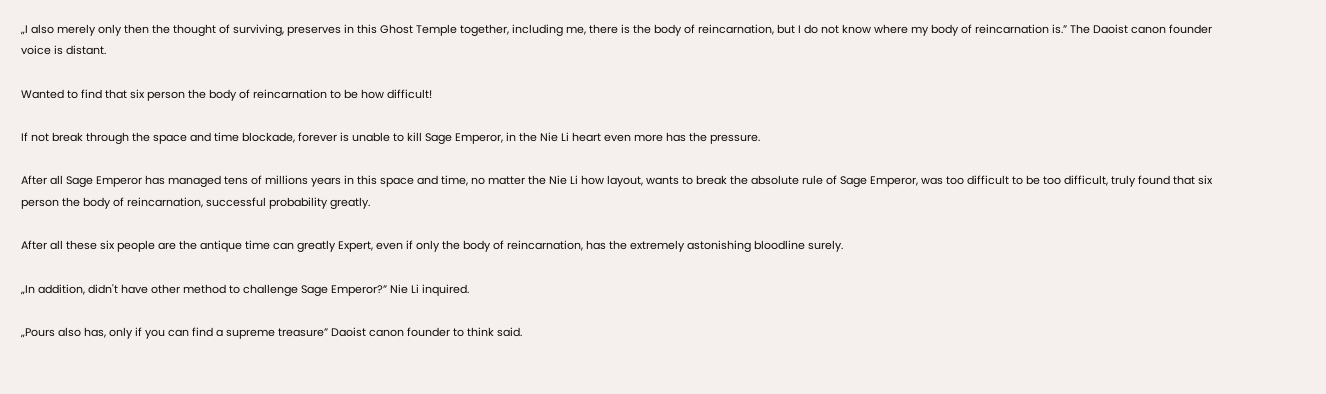„I also merely only then the thought of surviving, preserves in this Ghost Temple together, including me, there is the body of reincarnation, but I do not know where my body of reincarnation is.” The Daoist canon founder voice is distant.

Wanted to find that six person the body of reincarnation to be how difficult!

If not break through the space and time blockade, forever is unable to kill Sage Emperor, in the Nie Li heart even more has the pressure.

After all Sage Emperor has managed tens of millions years in this space and time, no matter the Nie Li how layout, wants to break the absolute rule of Sage Emperor, was too difficult to be too difficult, truly found that six person the body of reincarnation, successful probability greatly.

After all these six people are the antique time can greatly Expert, even if only the body of reincarnation, has the extremely astonishing bloodline surely.

„In addition, didn't have other method to challenge Sage Emperor?” Nie Li inquired.

„Pours also has, only if you can find a supreme treasure” Daoist canon founder to think said.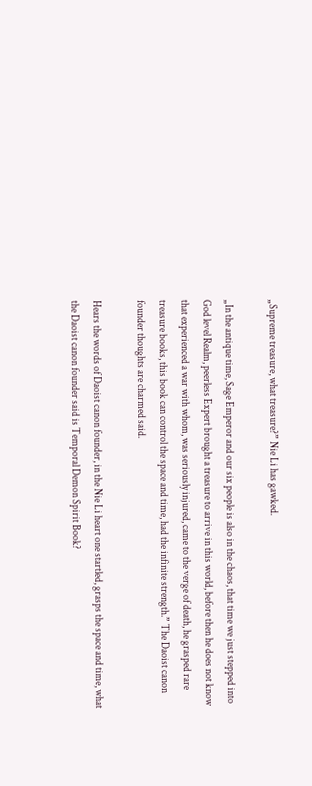„Supreme treasure, what treasure?” Nie Li has gawked.

„In the antique time, Sage Emperor and our six people is also in the chaos, that time we just stepped into God level Realm, peerless Expert brought a treasure to arrive in this world, before then he does not know that experienced a war with whom, was seriously injured, came to the verge of death, he grasped rare treasure books, this book can control the space and time, had the infinite strength.” The Daoist canon founder thoughts are charmed said.

Hears the words of Daoist canon founder, in the Nie Li heart one startled, grasps the space and time, what the Daoist canon founder said is Temporal Demon Spirit Book?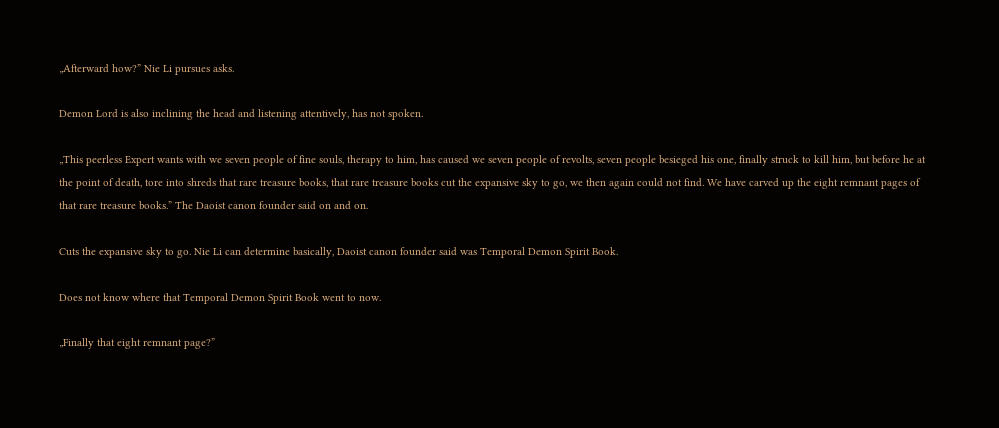„Afterward how?” Nie Li pursues asks.

Demon Lord is also inclining the head and listening attentively, has not spoken.

„This peerless Expert wants with we seven people of fine souls, therapy to him, has caused we seven people of revolts, seven people besieged his one, finally struck to kill him, but before he at the point of death, tore into shreds that rare treasure books, that rare treasure books cut the expansive sky to go, we then again could not find. We have carved up the eight remnant pages of that rare treasure books.” The Daoist canon founder said on and on.

Cuts the expansive sky to go. Nie Li can determine basically, Daoist canon founder said was Temporal Demon Spirit Book.

Does not know where that Temporal Demon Spirit Book went to now.

„Finally that eight remnant page?”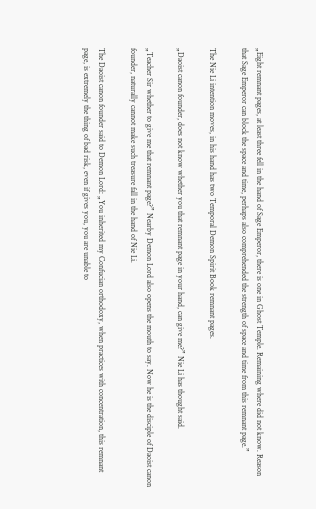„Eight remnant pages, at least three fell in the hand of Sage Emperor, there is one in Ghost Temple. Remaining where did not know. Reason that Sage Emperor can block the space and time, perhaps also comprehended the strength of space and time from this remnant page.”

The Nie Li intention moves, in his hand has two Temporal Demon Spirit Book remnant pages.

„Daoist canon founder, does not know whether you that remnant page in your hand, can give me?” Nie Li has thought said.

„Teacher Sir whether to give me that remnant page?” Nearby Demon Lord also opens the mouth to say. Now he is the disciple of Daoist canon founder, naturally cannot make such treasure fall in the hand of Nie Li.

The Daoist canon founder said to Demon Lord: „You inherited my Confucian orthodoxy, when practices with concentration, this remnant page, is extremely the thing of bad risk, even if gives you, you are unable to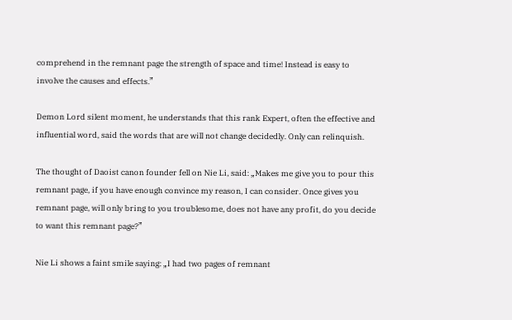comprehend in the remnant page the strength of space and time! Instead is easy to involve the causes and effects.”

Demon Lord silent moment, he understands that this rank Expert, often the effective and influential word, said the words that are will not change decidedly. Only can relinquish.

The thought of Daoist canon founder fell on Nie Li, said: „Makes me give you to pour this remnant page, if you have enough convince my reason, I can consider. Once gives you remnant page, will only bring to you troublesome, does not have any profit, do you decide to want this remnant page?”

Nie Li shows a faint smile saying: „I had two pages of remnant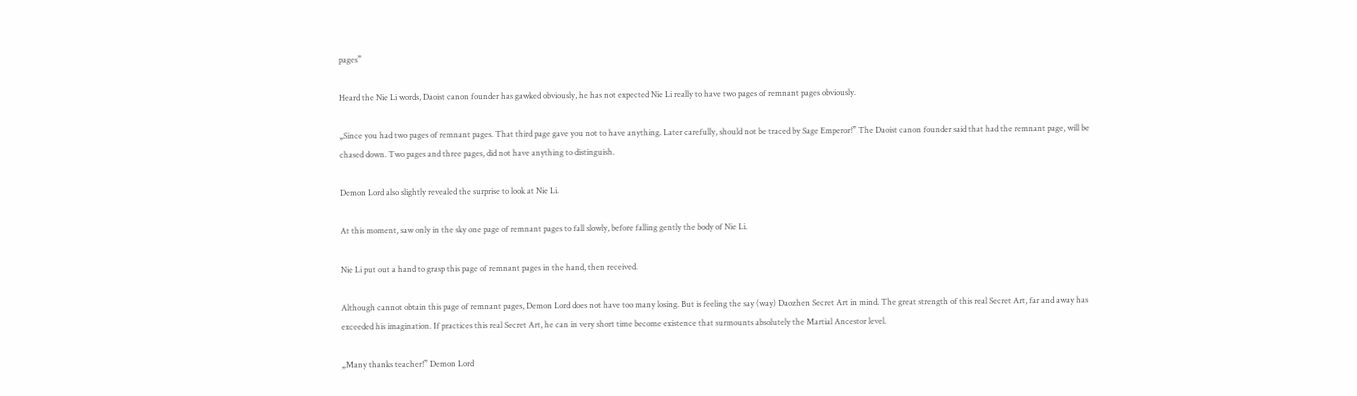pages”

Heard the Nie Li words, Daoist canon founder has gawked obviously, he has not expected Nie Li really to have two pages of remnant pages obviously.

„Since you had two pages of remnant pages. That third page gave you not to have anything. Later carefully, should not be traced by Sage Emperor!” The Daoist canon founder said that had the remnant page, will be chased down. Two pages and three pages, did not have anything to distinguish.

Demon Lord also slightly revealed the surprise to look at Nie Li.

At this moment, saw only in the sky one page of remnant pages to fall slowly, before falling gently the body of Nie Li.

Nie Li put out a hand to grasp this page of remnant pages in the hand, then received.

Although cannot obtain this page of remnant pages, Demon Lord does not have too many losing. But is feeling the say (way) Daozhen Secret Art in mind. The great strength of this real Secret Art, far and away has exceeded his imagination. If practices this real Secret Art, he can in very short time become existence that surmounts absolutely the Martial Ancestor level.

„Many thanks teacher!” Demon Lord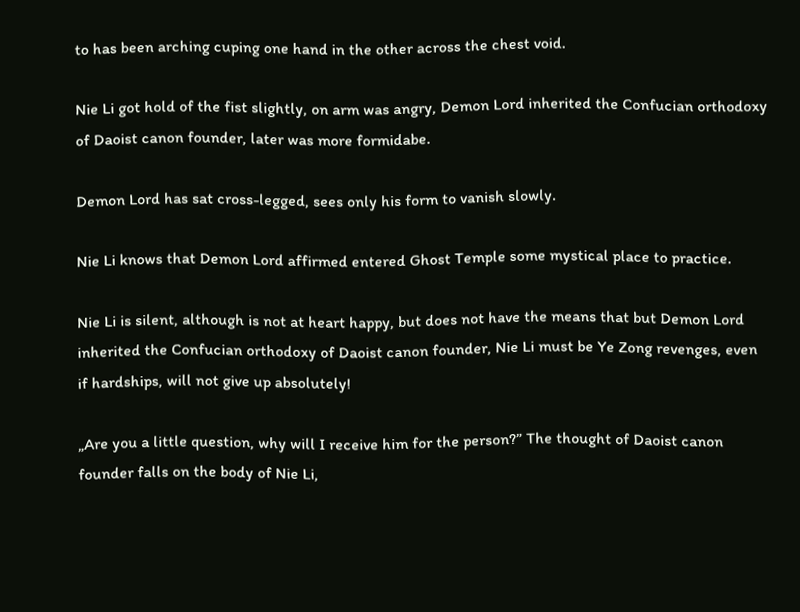to has been arching cuping one hand in the other across the chest void.

Nie Li got hold of the fist slightly, on arm was angry, Demon Lord inherited the Confucian orthodoxy of Daoist canon founder, later was more formidabe.

Demon Lord has sat cross-legged, sees only his form to vanish slowly.

Nie Li knows that Demon Lord affirmed entered Ghost Temple some mystical place to practice.

Nie Li is silent, although is not at heart happy, but does not have the means that but Demon Lord inherited the Confucian orthodoxy of Daoist canon founder, Nie Li must be Ye Zong revenges, even if hardships, will not give up absolutely!

„Are you a little question, why will I receive him for the person?” The thought of Daoist canon founder falls on the body of Nie Li,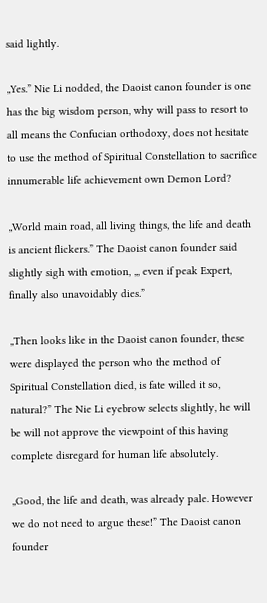said lightly.

„Yes.” Nie Li nodded, the Daoist canon founder is one has the big wisdom person, why will pass to resort to all means the Confucian orthodoxy, does not hesitate to use the method of Spiritual Constellation to sacrifice innumerable life achievement own Demon Lord?

„World main road, all living things, the life and death is ancient flickers.” The Daoist canon founder said slightly sigh with emotion, „, even if peak Expert, finally also unavoidably dies.”

„Then looks like in the Daoist canon founder, these were displayed the person who the method of Spiritual Constellation died, is fate willed it so, natural?” The Nie Li eyebrow selects slightly, he will be will not approve the viewpoint of this having complete disregard for human life absolutely.

„Good, the life and death, was already pale. However we do not need to argue these!” The Daoist canon founder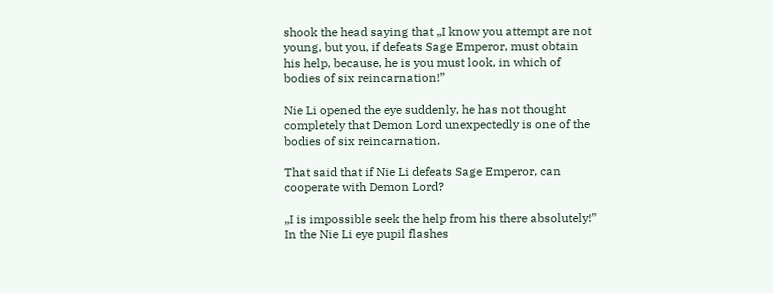shook the head saying that „I know you attempt are not young, but you, if defeats Sage Emperor, must obtain his help, because, he is you must look, in which of bodies of six reincarnation!”

Nie Li opened the eye suddenly, he has not thought completely that Demon Lord unexpectedly is one of the bodies of six reincarnation.

That said that if Nie Li defeats Sage Emperor, can cooperate with Demon Lord?

„I is impossible seek the help from his there absolutely!” In the Nie Li eye pupil flashes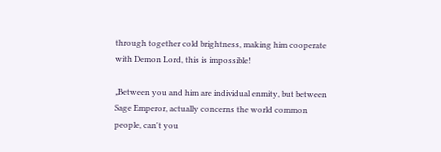through together cold brightness, making him cooperate with Demon Lord, this is impossible!

„Between you and him are individual enmity, but between Sage Emperor, actually concerns the world common people, can't you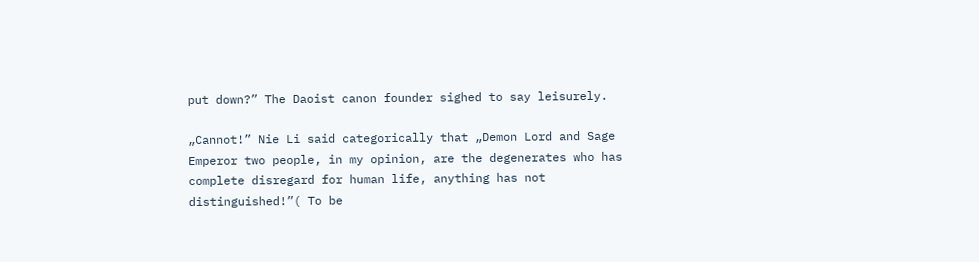put down?” The Daoist canon founder sighed to say leisurely.

„Cannot!” Nie Li said categorically that „Demon Lord and Sage Emperor two people, in my opinion, are the degenerates who has complete disregard for human life, anything has not distinguished!”( To be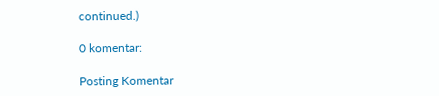continued.)

0 komentar:

Posting Komentar